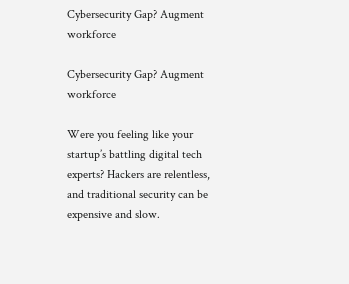Cybersecurity Gap? Augment workforce

Cybersecurity Gap? Augment workforce

Were you feeling like your startup’s battling digital tech experts? Hackers are relentless, and traditional security can be expensive and slow.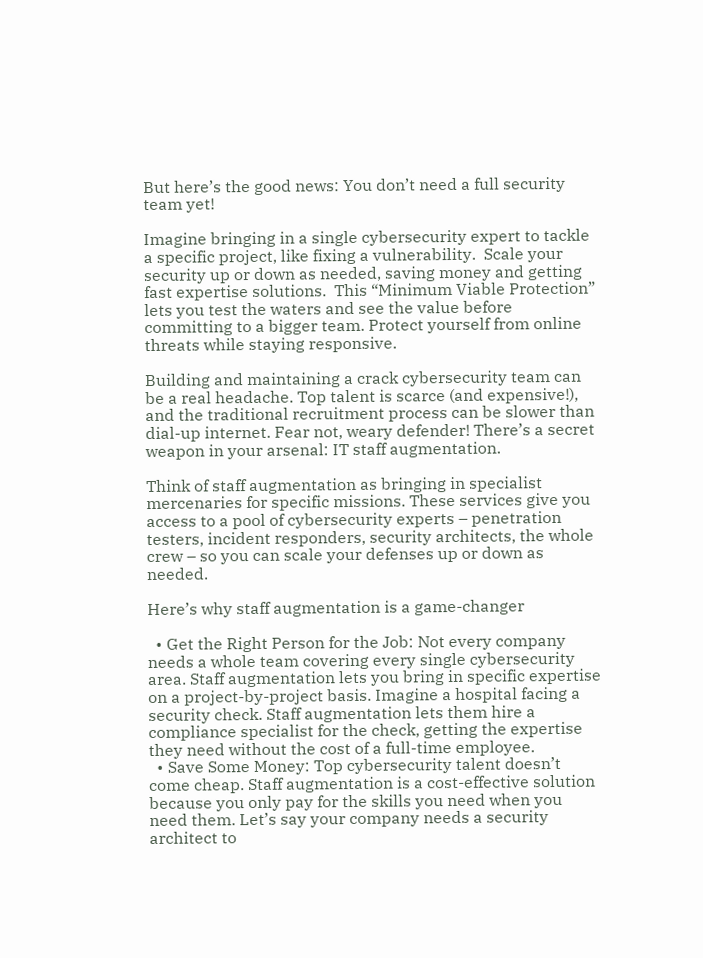But here’s the good news: You don’t need a full security team yet!

Imagine bringing in a single cybersecurity expert to tackle a specific project, like fixing a vulnerability.  Scale your security up or down as needed, saving money and getting fast expertise solutions.  This “Minimum Viable Protection” lets you test the waters and see the value before committing to a bigger team. Protect yourself from online threats while staying responsive.

Building and maintaining a crack cybersecurity team can be a real headache. Top talent is scarce (and expensive!), and the traditional recruitment process can be slower than dial-up internet. Fear not, weary defender! There’s a secret weapon in your arsenal: IT staff augmentation.

Think of staff augmentation as bringing in specialist mercenaries for specific missions. These services give you access to a pool of cybersecurity experts – penetration testers, incident responders, security architects, the whole crew – so you can scale your defenses up or down as needed.

Here’s why staff augmentation is a game-changer

  • Get the Right Person for the Job: Not every company needs a whole team covering every single cybersecurity area. Staff augmentation lets you bring in specific expertise on a project-by-project basis. Imagine a hospital facing a security check. Staff augmentation lets them hire a compliance specialist for the check, getting the expertise they need without the cost of a full-time employee.
  • Save Some Money: Top cybersecurity talent doesn’t come cheap. Staff augmentation is a cost-effective solution because you only pay for the skills you need when you need them. Let’s say your company needs a security architect to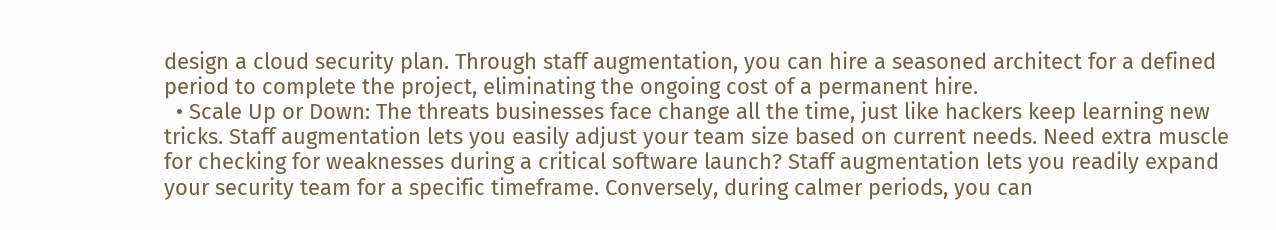design a cloud security plan. Through staff augmentation, you can hire a seasoned architect for a defined period to complete the project, eliminating the ongoing cost of a permanent hire.
  • Scale Up or Down: The threats businesses face change all the time, just like hackers keep learning new tricks. Staff augmentation lets you easily adjust your team size based on current needs. Need extra muscle for checking for weaknesses during a critical software launch? Staff augmentation lets you readily expand your security team for a specific timeframe. Conversely, during calmer periods, you can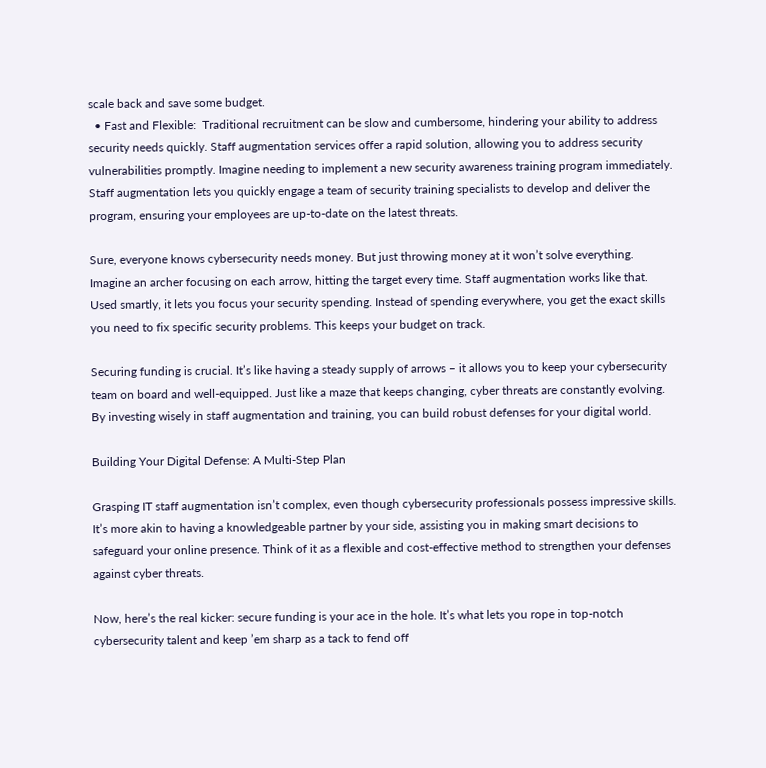scale back and save some budget.
  • Fast and Flexible:  Traditional recruitment can be slow and cumbersome, hindering your ability to address security needs quickly. Staff augmentation services offer a rapid solution, allowing you to address security vulnerabilities promptly. Imagine needing to implement a new security awareness training program immediately. Staff augmentation lets you quickly engage a team of security training specialists to develop and deliver the program, ensuring your employees are up-to-date on the latest threats.

Sure, everyone knows cybersecurity needs money. But just throwing money at it won’t solve everything. Imagine an archer focusing on each arrow, hitting the target every time. Staff augmentation works like that. Used smartly, it lets you focus your security spending. Instead of spending everywhere, you get the exact skills you need to fix specific security problems. This keeps your budget on track.

Securing funding is crucial. It’s like having a steady supply of arrows – it allows you to keep your cybersecurity team on board and well-equipped. Just like a maze that keeps changing, cyber threats are constantly evolving. By investing wisely in staff augmentation and training, you can build robust defenses for your digital world.

Building Your Digital Defense: A Multi-Step Plan

Grasping IT staff augmentation isn’t complex, even though cybersecurity professionals possess impressive skills. It’s more akin to having a knowledgeable partner by your side, assisting you in making smart decisions to safeguard your online presence. Think of it as a flexible and cost-effective method to strengthen your defenses against cyber threats.

Now, here’s the real kicker: secure funding is your ace in the hole. It’s what lets you rope in top-notch cybersecurity talent and keep ’em sharp as a tack to fend off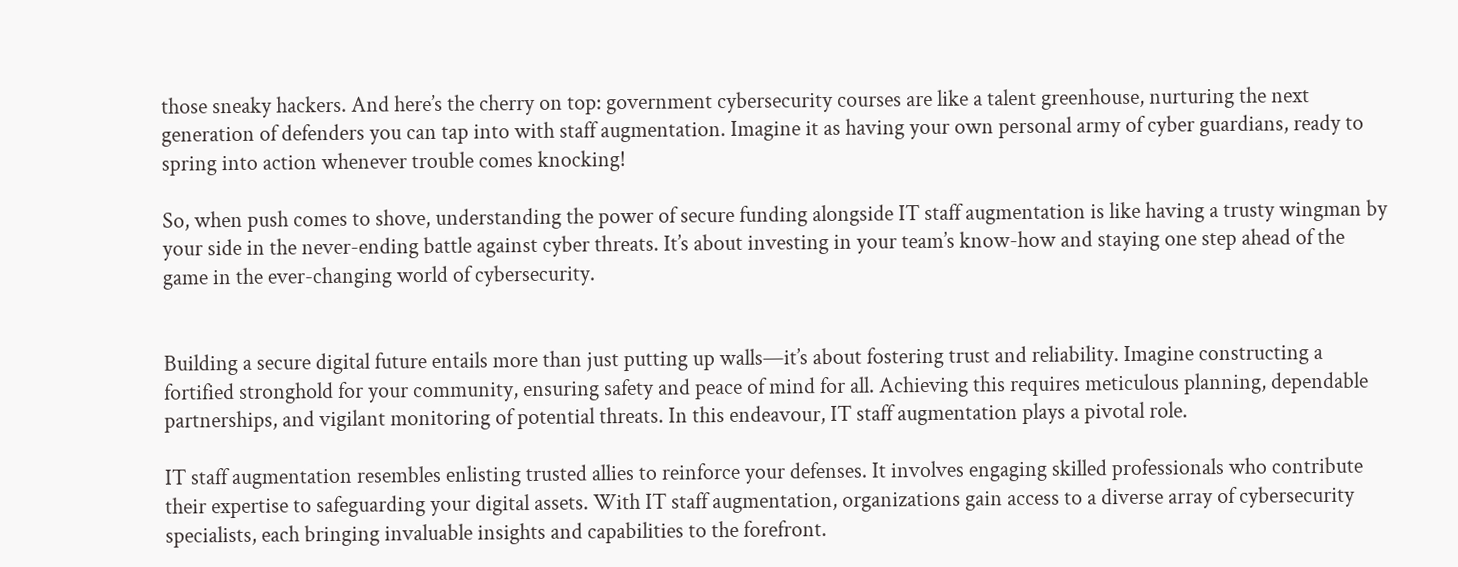those sneaky hackers. And here’s the cherry on top: government cybersecurity courses are like a talent greenhouse, nurturing the next generation of defenders you can tap into with staff augmentation. Imagine it as having your own personal army of cyber guardians, ready to spring into action whenever trouble comes knocking!

So, when push comes to shove, understanding the power of secure funding alongside IT staff augmentation is like having a trusty wingman by your side in the never-ending battle against cyber threats. It’s about investing in your team’s know-how and staying one step ahead of the game in the ever-changing world of cybersecurity.


Building a secure digital future entails more than just putting up walls—it’s about fostering trust and reliability. Imagine constructing a fortified stronghold for your community, ensuring safety and peace of mind for all. Achieving this requires meticulous planning, dependable partnerships, and vigilant monitoring of potential threats. In this endeavour, IT staff augmentation plays a pivotal role.

IT staff augmentation resembles enlisting trusted allies to reinforce your defenses. It involves engaging skilled professionals who contribute their expertise to safeguarding your digital assets. With IT staff augmentation, organizations gain access to a diverse array of cybersecurity specialists, each bringing invaluable insights and capabilities to the forefront.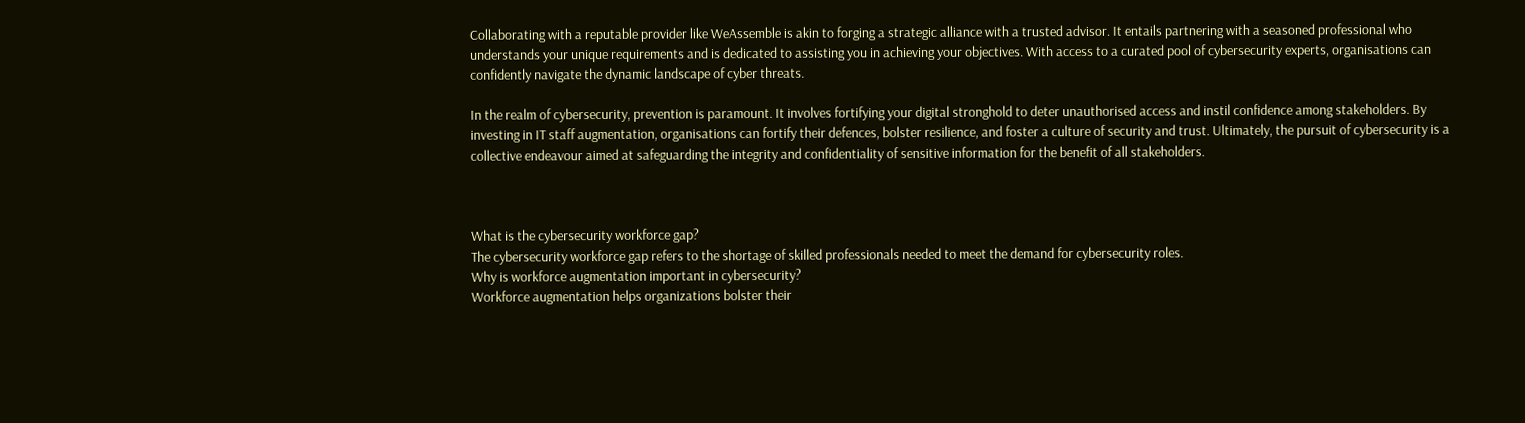Collaborating with a reputable provider like WeAssemble is akin to forging a strategic alliance with a trusted advisor. It entails partnering with a seasoned professional who understands your unique requirements and is dedicated to assisting you in achieving your objectives. With access to a curated pool of cybersecurity experts, organisations can confidently navigate the dynamic landscape of cyber threats.

In the realm of cybersecurity, prevention is paramount. It involves fortifying your digital stronghold to deter unauthorised access and instil confidence among stakeholders. By investing in IT staff augmentation, organisations can fortify their defences, bolster resilience, and foster a culture of security and trust. Ultimately, the pursuit of cybersecurity is a collective endeavour aimed at safeguarding the integrity and confidentiality of sensitive information for the benefit of all stakeholders.



What is the cybersecurity workforce gap?
The cybersecurity workforce gap refers to the shortage of skilled professionals needed to meet the demand for cybersecurity roles.
Why is workforce augmentation important in cybersecurity?
Workforce augmentation helps organizations bolster their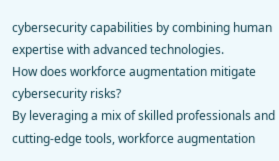cybersecurity capabilities by combining human expertise with advanced technologies.
How does workforce augmentation mitigate cybersecurity risks?
By leveraging a mix of skilled professionals and cutting-edge tools, workforce augmentation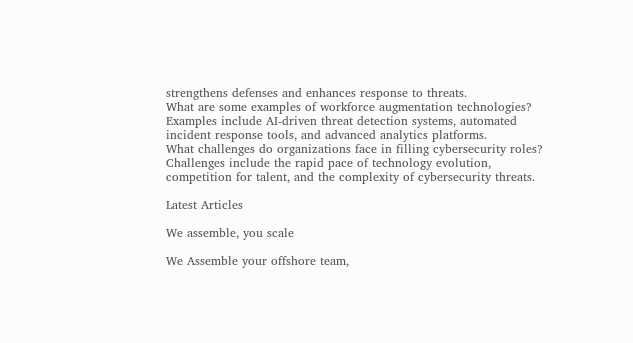strengthens defenses and enhances response to threats.
What are some examples of workforce augmentation technologies?
Examples include AI-driven threat detection systems, automated incident response tools, and advanced analytics platforms.
What challenges do organizations face in filling cybersecurity roles?
Challenges include the rapid pace of technology evolution, competition for talent, and the complexity of cybersecurity threats.

Latest Articles

We assemble, you scale

We Assemble your offshore team,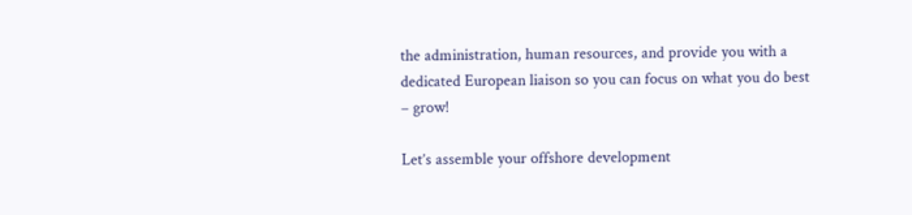the administration, human resources, and provide you with a dedicated European liaison so you can focus on what you do best – grow!

Let’s assemble your offshore development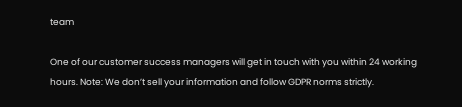team

One of our customer success managers will get in touch with you within 24 working hours. Note: We don’t sell your information and follow GDPR norms strictly.